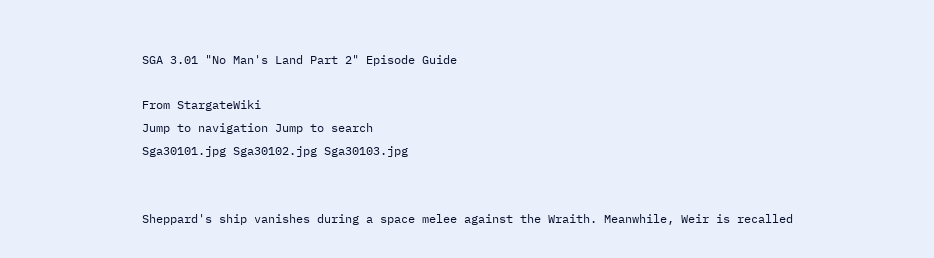SGA 3.01 "No Man's Land Part 2" Episode Guide

From StargateWiki
Jump to navigation Jump to search
Sga30101.jpg Sga30102.jpg Sga30103.jpg


Sheppard's ship vanishes during a space melee against the Wraith. Meanwhile, Weir is recalled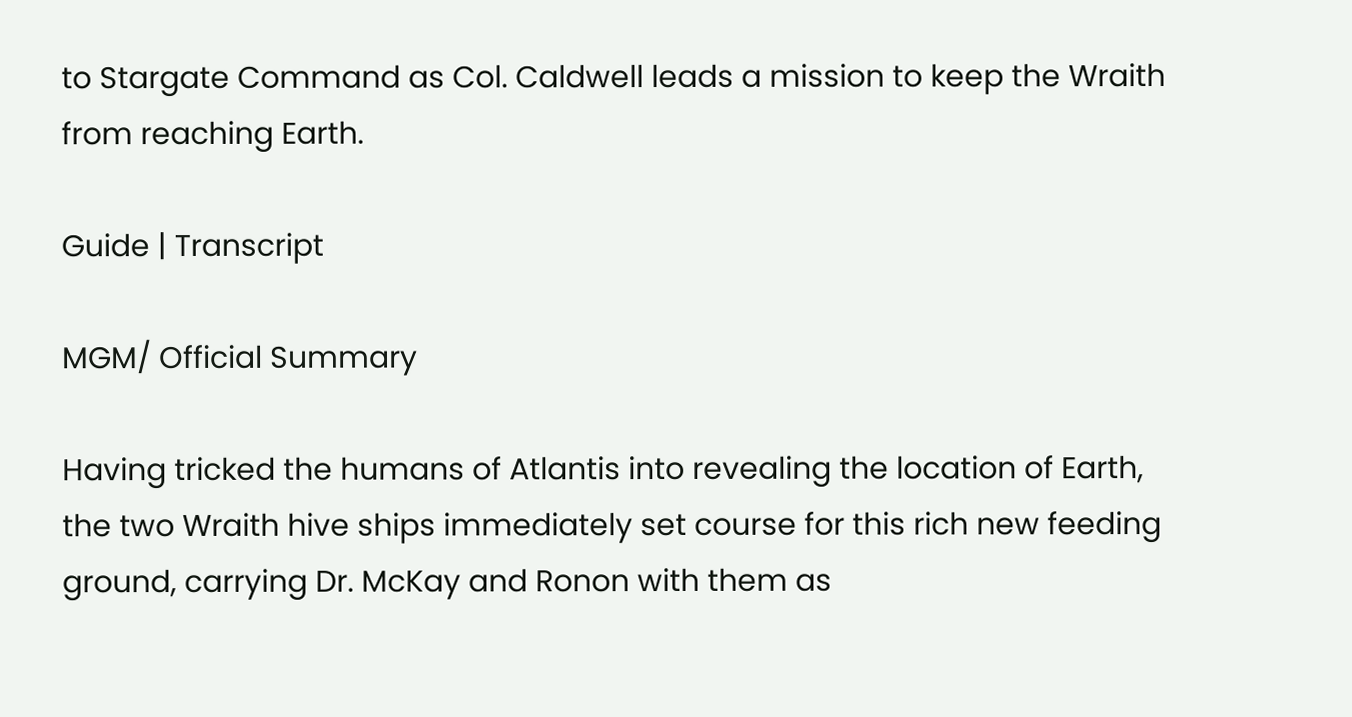to Stargate Command as Col. Caldwell leads a mission to keep the Wraith from reaching Earth.

Guide | Transcript

MGM/ Official Summary

Having tricked the humans of Atlantis into revealing the location of Earth, the two Wraith hive ships immediately set course for this rich new feeding ground, carrying Dr. McKay and Ronon with them as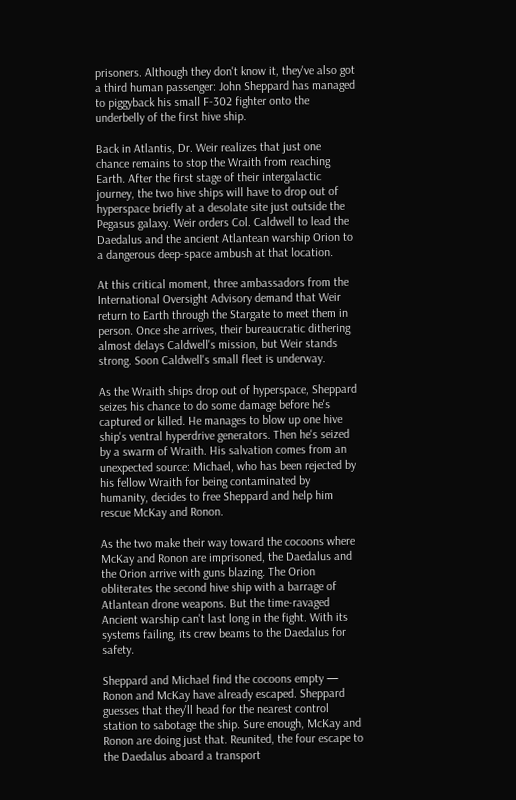prisoners. Although they don't know it, they've also got a third human passenger: John Sheppard has managed to piggyback his small F-302 fighter onto the underbelly of the first hive ship.

Back in Atlantis, Dr. Weir realizes that just one chance remains to stop the Wraith from reaching Earth. After the first stage of their intergalactic journey, the two hive ships will have to drop out of hyperspace briefly at a desolate site just outside the Pegasus galaxy. Weir orders Col. Caldwell to lead the Daedalus and the ancient Atlantean warship Orion to a dangerous deep-space ambush at that location.

At this critical moment, three ambassadors from the International Oversight Advisory demand that Weir return to Earth through the Stargate to meet them in person. Once she arrives, their bureaucratic dithering almost delays Caldwell's mission, but Weir stands strong. Soon Caldwell's small fleet is underway.

As the Wraith ships drop out of hyperspace, Sheppard seizes his chance to do some damage before he's captured or killed. He manages to blow up one hive ship's ventral hyperdrive generators. Then he's seized by a swarm of Wraith. His salvation comes from an unexpected source: Michael, who has been rejected by his fellow Wraith for being contaminated by humanity, decides to free Sheppard and help him rescue McKay and Ronon.

As the two make their way toward the cocoons where McKay and Ronon are imprisoned, the Daedalus and the Orion arrive with guns blazing. The Orion obliterates the second hive ship with a barrage of Atlantean drone weapons. But the time-ravaged Ancient warship can't last long in the fight. With its systems failing, its crew beams to the Daedalus for safety.

Sheppard and Michael find the cocoons empty — Ronon and McKay have already escaped. Sheppard guesses that they'll head for the nearest control station to sabotage the ship. Sure enough, McKay and Ronon are doing just that. Reunited, the four escape to the Daedalus aboard a transport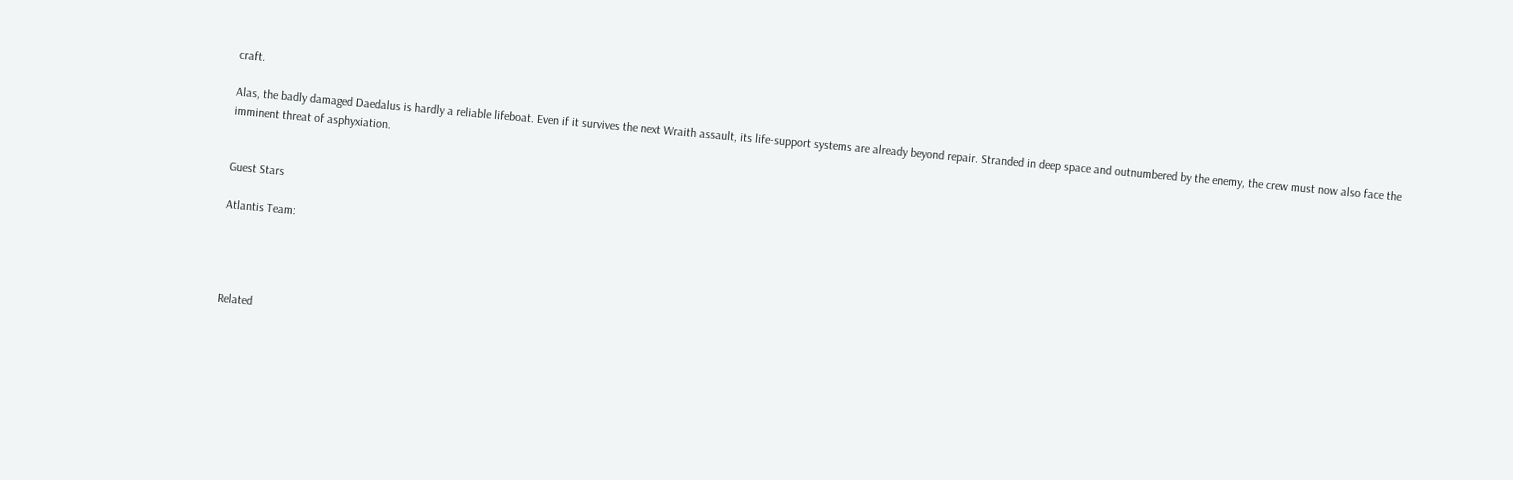craft.

Alas, the badly damaged Daedalus is hardly a reliable lifeboat. Even if it survives the next Wraith assault, its life-support systems are already beyond repair. Stranded in deep space and outnumbered by the enemy, the crew must now also face the imminent threat of asphyxiation.


Guest Stars

Atlantis Team:




Related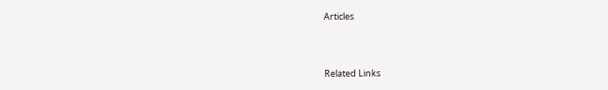Articles



Related Links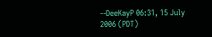--DeeKayP 06:31, 15 July 2006 (PDT)